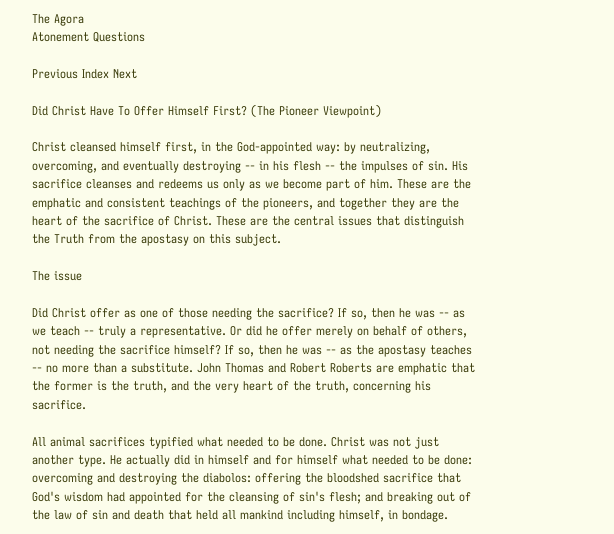The Agora
Atonement Questions

Previous Index Next

Did Christ Have To Offer Himself First? (The Pioneer Viewpoint)

Christ cleansed himself first, in the God-appointed way: by neutralizing, overcoming, and eventually destroying -- in his flesh -- the impulses of sin. His sacrifice cleanses and redeems us only as we become part of him. These are the emphatic and consistent teachings of the pioneers, and together they are the heart of the sacrifice of Christ. These are the central issues that distinguish the Truth from the apostasy on this subject.

The issue

Did Christ offer as one of those needing the sacrifice? If so, then he was -- as we teach -- truly a representative. Or did he offer merely on behalf of others, not needing the sacrifice himself? If so, then he was -- as the apostasy teaches -- no more than a substitute. John Thomas and Robert Roberts are emphatic that the former is the truth, and the very heart of the truth, concerning his sacrifice.

All animal sacrifices typified what needed to be done. Christ was not just another type. He actually did in himself and for himself what needed to be done: overcoming and destroying the diabolos: offering the bloodshed sacrifice that God's wisdom had appointed for the cleansing of sin's flesh; and breaking out of the law of sin and death that held all mankind including himself, in bondage.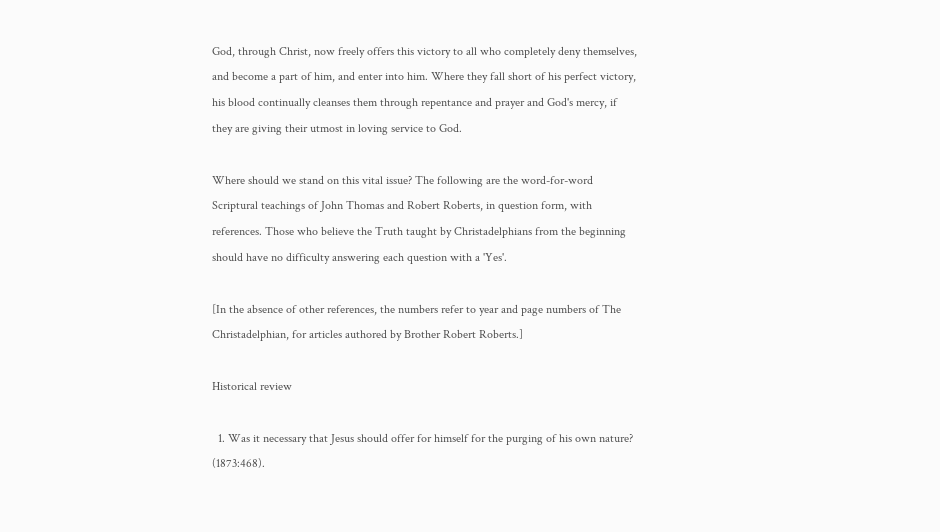God, through Christ, now freely offers this victory to all who completely deny themselves, and become a part of him, and enter into him. Where they fall short of his perfect victory, his blood continually cleanses them through repentance and prayer and God's mercy, if they are giving their utmost in loving service to God.

Where should we stand on this vital issue? The following are the word-for-word Scriptural teachings of John Thomas and Robert Roberts, in question form, with references. Those who believe the Truth taught by Christadelphians from the beginning should have no difficulty answering each question with a 'Yes'.

[In the absence of other references, the numbers refer to year and page numbers of The Christadelphian, for articles authored by Brother Robert Roberts.]

Historical review

  1. Was it necessary that Jesus should offer for himself for the purging of his own nature? (1873:468).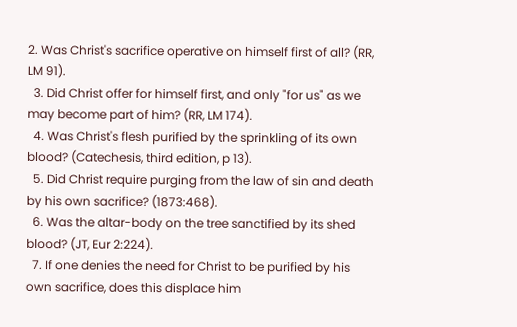2. Was Christ's sacrifice operative on himself first of all? (RR, LM 91).
  3. Did Christ offer for himself first, and only "for us" as we may become part of him? (RR, LM 174).
  4. Was Christ's flesh purified by the sprinkling of its own blood? (Catechesis, third edition, p 13).
  5. Did Christ require purging from the law of sin and death by his own sacrifice? (1873:468).
  6. Was the altar-body on the tree sanctified by its shed blood? (JT, Eur 2:224).
  7. If one denies the need for Christ to be purified by his own sacrifice, does this displace him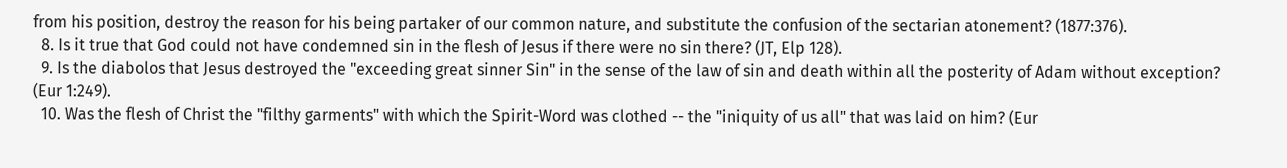from his position, destroy the reason for his being partaker of our common nature, and substitute the confusion of the sectarian atonement? (1877:376).
  8. Is it true that God could not have condemned sin in the flesh of Jesus if there were no sin there? (JT, Elp 128).
  9. Is the diabolos that Jesus destroyed the "exceeding great sinner Sin" in the sense of the law of sin and death within all the posterity of Adam without exception? (Eur 1:249).
  10. Was the flesh of Christ the "filthy garments" with which the Spirit-Word was clothed -- the "iniquity of us all" that was laid on him? (Eur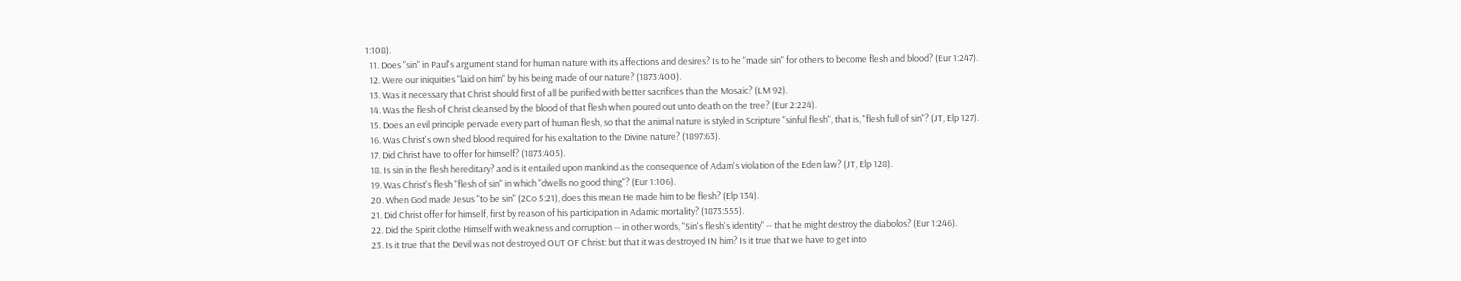1:108).
  11. Does "sin" in Paul's argument stand for human nature with its affections and desires? Is to he "made sin" for others to become flesh and blood? (Eur 1:247).
  12. Were our iniquities "laid on him" by his being made of our nature? (1873:400).
  13. Was it necessary that Christ should first of all be purified with better sacrifices than the Mosaic? (LM 92).
  14. Was the flesh of Christ cleansed by the blood of that flesh when poured out unto death on the tree? (Eur 2:224).
  15. Does an evil principle pervade every part of human flesh, so that the animal nature is styled in Scripture "sinful flesh", that is, "flesh full of sin"? (JT, Elp 127).
  16. Was Christ's own shed blood required for his exaltation to the Divine nature? (1897:63).
  17. Did Christ have to offer for himself? (1873:405).
  18. Is sin in the flesh hereditary? and is it entailed upon mankind as the consequence of Adam's violation of the Eden law? (JT, Elp 128).
  19. Was Christ's flesh "flesh of sin" in which "dwells no good thing"? (Eur 1:106).
  20. When God made Jesus "to be sin" (2Co 5:21), does this mean He made him to be flesh? (Elp 134).
  21. Did Christ offer for himself, first by reason of his participation in Adamic mortality? (1873:555).
  22. Did the Spirit clothe Himself with weakness and corruption -- in other words, "Sin's flesh's identity" -- that he might destroy the diabolos? (Eur 1:246).
  23. Is it true that the Devil was not destroyed OUT OF Christ: but that it was destroyed IN him? Is it true that we have to get into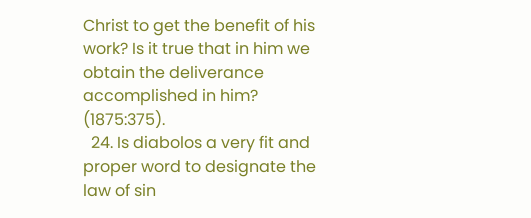Christ to get the benefit of his work? Is it true that in him we obtain the deliverance accomplished in him? (1875:375).
  24. Is diabolos a very fit and proper word to designate the law of sin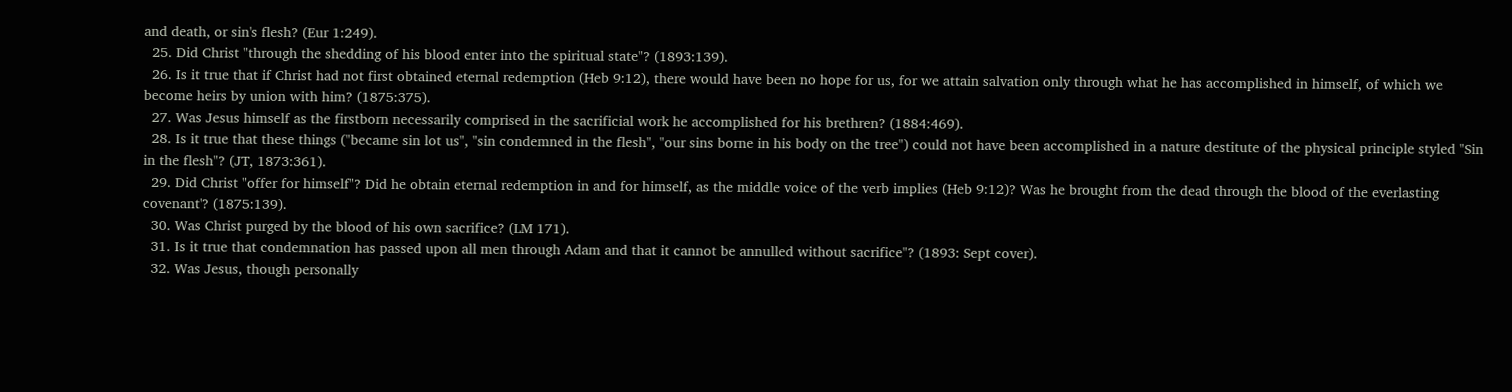and death, or sin's flesh? (Eur 1:249).
  25. Did Christ "through the shedding of his blood enter into the spiritual state"? (1893:139).
  26. Is it true that if Christ had not first obtained eternal redemption (Heb 9:12), there would have been no hope for us, for we attain salvation only through what he has accomplished in himself, of which we become heirs by union with him? (1875:375).
  27. Was Jesus himself as the firstborn necessarily comprised in the sacrificial work he accomplished for his brethren? (1884:469).
  28. Is it true that these things ("became sin lot us", "sin condemned in the flesh", "our sins borne in his body on the tree") could not have been accomplished in a nature destitute of the physical principle styled "Sin in the flesh"? (JT, 1873:361).
  29. Did Christ "offer for himself"? Did he obtain eternal redemption in and for himself, as the middle voice of the verb implies (Heb 9:12)? Was he brought from the dead through the blood of the everlasting covenant'? (1875:139).
  30. Was Christ purged by the blood of his own sacrifice? (LM 171).
  31. Is it true that condemnation has passed upon all men through Adam and that it cannot be annulled without sacrifice"? (1893: Sept cover).
  32. Was Jesus, though personally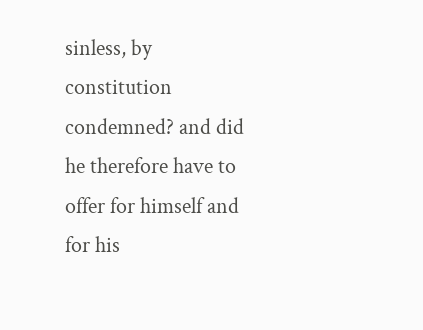sinless, by constitution condemned? and did he therefore have to offer for himself and for his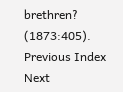brethren? (1873:405).
Previous Index Next